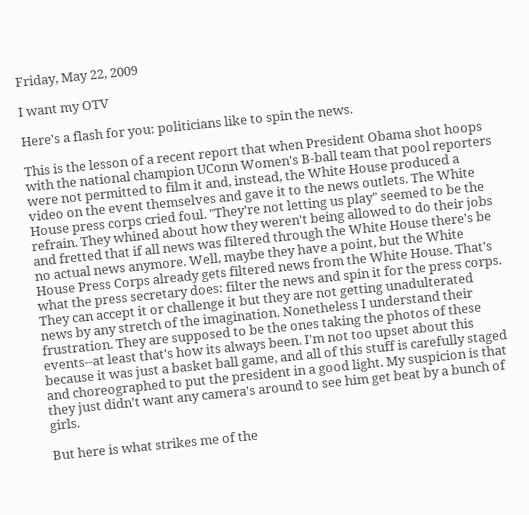Friday, May 22, 2009

I want my OTV

Here's a flash for you: politicians like to spin the news.

This is the lesson of a recent report that when President Obama shot hoops with the national champion UConn Women's B-ball team that pool reporters were not permitted to film it and, instead, the White House produced a video on the event themselves and gave it to the news outlets. The White House press corps cried foul. "They're not letting us play" seemed to be the refrain. They whined about how they weren't being allowed to do their jobs and fretted that if all news was filtered through the White House there's be no actual news anymore. Well, maybe they have a point, but the White House Press Corps already gets filtered news from the White House. That's what the press secretary does: filter the news and spin it for the press corps. They can accept it or challenge it but they are not getting unadulterated news by any stretch of the imagination. Nonetheless I understand their frustration. They are supposed to be the ones taking the photos of these events--at least that's how its always been. I'm not too upset about this because it was just a basket ball game, and all of this stuff is carefully staged and choreographed to put the president in a good light. My suspicion is that they just didn't want any camera's around to see him get beat by a bunch of girls.

But here is what strikes me of the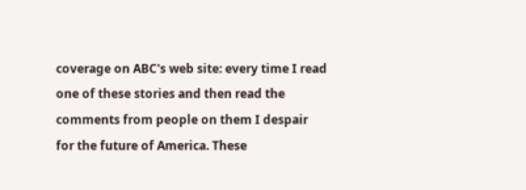coverage on ABC's web site: every time I read one of these stories and then read the comments from people on them I despair for the future of America. These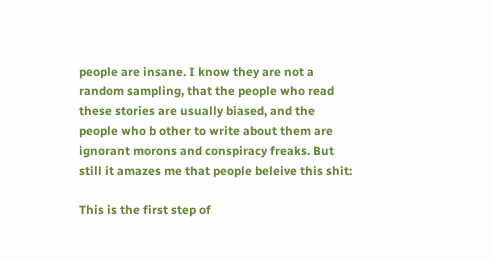people are insane. I know they are not a random sampling, that the people who read these stories are usually biased, and the people who b other to write about them are ignorant morons and conspiracy freaks. But still it amazes me that people beleive this shit:

This is the first step of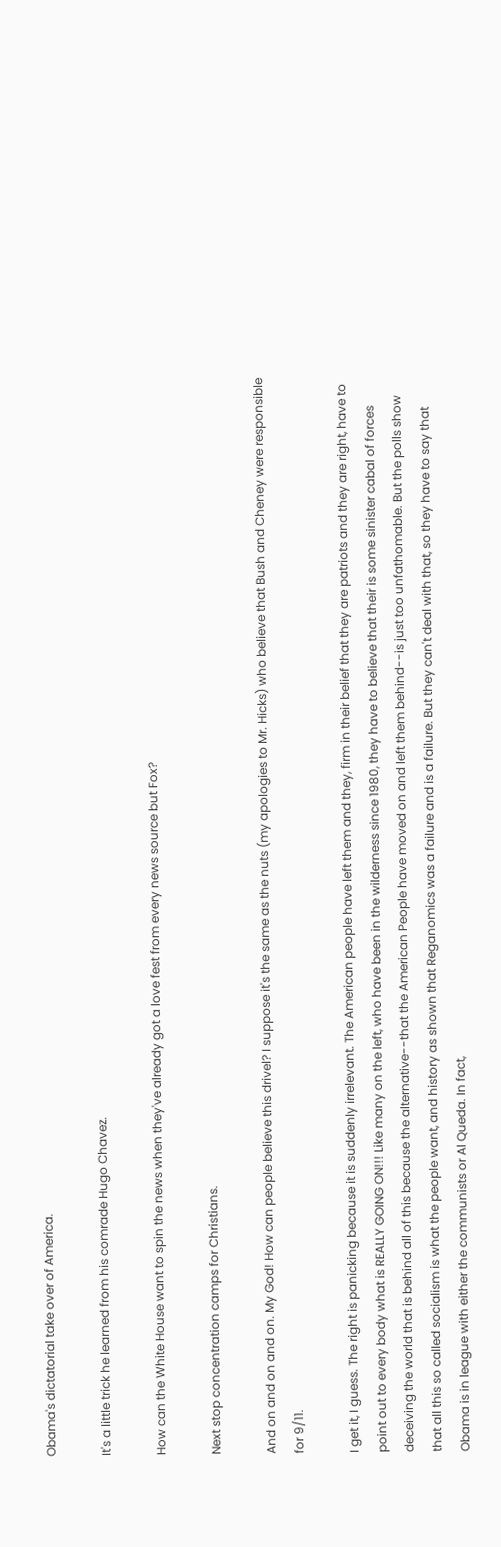Obama's dictatorial take over of America.

It's a little trick he learned from his comrade Hugo Chavez.

How can the White House want to spin the news when they've already got a love fest from every news source but Fox?

Next stop concentration camps for Christians.

And on and on and on. My God! How can people believe this drivel? I suppose it's the same as the nuts (my apologies to Mr. Hicks) who believe that Bush and Cheney were responsible for 9/11.

I get it, I guess. The right is panicking because it is suddenly irrelevant. The American people have left them and they, firm in their belief that they are patriots and they are right, have to point out to every body what is REALLY GOING ON!!! Like many on the left, who have been in the wilderness since 1980, they have to believe that their is some sinister cabal of forces deceiving the world that is behind all of this because the alternative--that the American People have moved on and left them behind--is just too unfathomable. But the polls show that all this so called socialism is what the people want, and history as shown that Reganomics was a failure and is a failure. But they can't deal with that, so they have to say that Obama is in league with either the communists or Al Queda. In fact,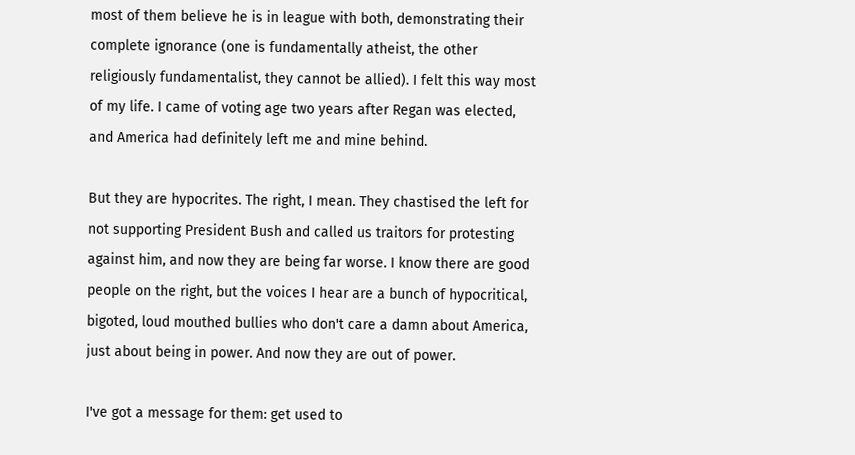most of them believe he is in league with both, demonstrating their complete ignorance (one is fundamentally atheist, the other religiously fundamentalist, they cannot be allied). I felt this way most of my life. I came of voting age two years after Regan was elected, and America had definitely left me and mine behind.

But they are hypocrites. The right, I mean. They chastised the left for not supporting President Bush and called us traitors for protesting against him, and now they are being far worse. I know there are good people on the right, but the voices I hear are a bunch of hypocritical, bigoted, loud mouthed bullies who don't care a damn about America, just about being in power. And now they are out of power.

I've got a message for them: get used to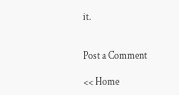it.


Post a Comment

<< Home